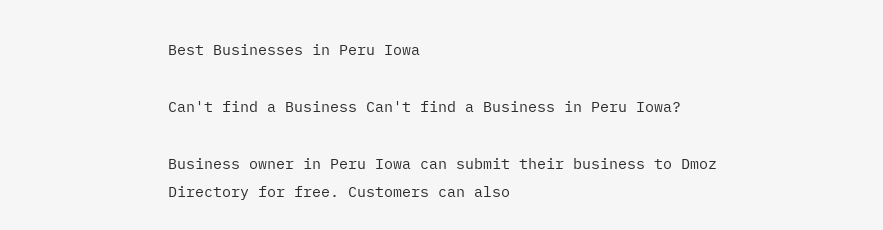Best Businesses in Peru Iowa

Can't find a Business Can't find a Business in Peru Iowa?

Business owner in Peru Iowa can submit their business to Dmoz Directory for free. Customers can also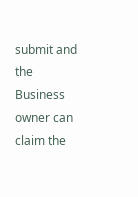submit and the Business owner can claim the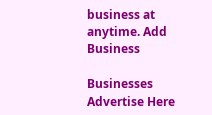business at anytime. Add Business

Businesses Advertise Here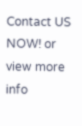Contact US NOW! or view more info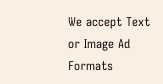We accept Text or Image Ad Formats